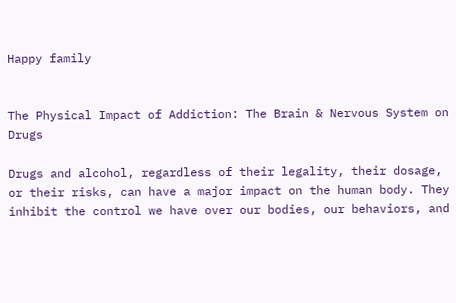Happy family


The Physical Impact of Addiction: The Brain & Nervous System on Drugs

Drugs and alcohol, regardless of their legality, their dosage, or their risks, can have a major impact on the human body. They inhibit the control we have over our bodies, our behaviors, and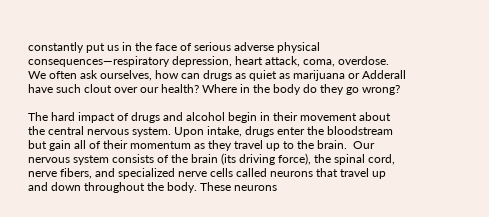constantly put us in the face of serious adverse physical consequences—respiratory depression, heart attack, coma, overdose. We often ask ourselves, how can drugs as quiet as marijuana or Adderall have such clout over our health? Where in the body do they go wrong?

The hard impact of drugs and alcohol begin in their movement about the central nervous system. Upon intake, drugs enter the bloodstream but gain all of their momentum as they travel up to the brain.  Our nervous system consists of the brain (its driving force), the spinal cord, nerve fibers, and specialized nerve cells called neurons that travel up and down throughout the body. These neurons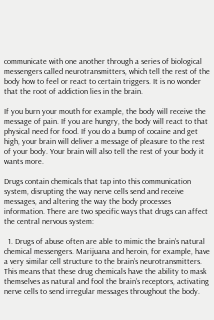communicate with one another through a series of biological messengers called neurotransmitters, which tell the rest of the body how to feel or react to certain triggers. It is no wonder that the root of addiction lies in the brain.

If you burn your mouth for example, the body will receive the message of pain. If you are hungry, the body will react to that physical need for food. If you do a bump of cocaine and get high, your brain will deliver a message of pleasure to the rest of your body. Your brain will also tell the rest of your body it wants more.

Drugs contain chemicals that tap into this communication system, disrupting the way nerve cells send and receive messages, and altering the way the body processes information. There are two specific ways that drugs can affect the central nervous system:

  1. Drugs of abuse often are able to mimic the brain’s natural chemical messengers. Marijuana and heroin, for example, have a very similar cell structure to the brain’s neurotransmitters. This means that these drug chemicals have the ability to mask themselves as natural and fool the brain’s receptors, activating nerve cells to send irregular messages throughout the body.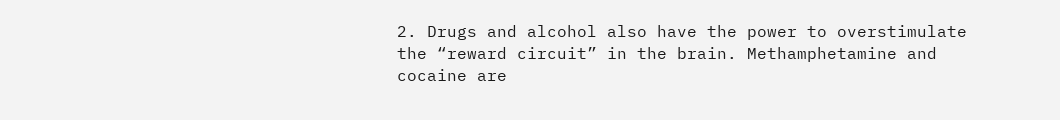2. Drugs and alcohol also have the power to overstimulate the “reward circuit” in the brain. Methamphetamine and cocaine are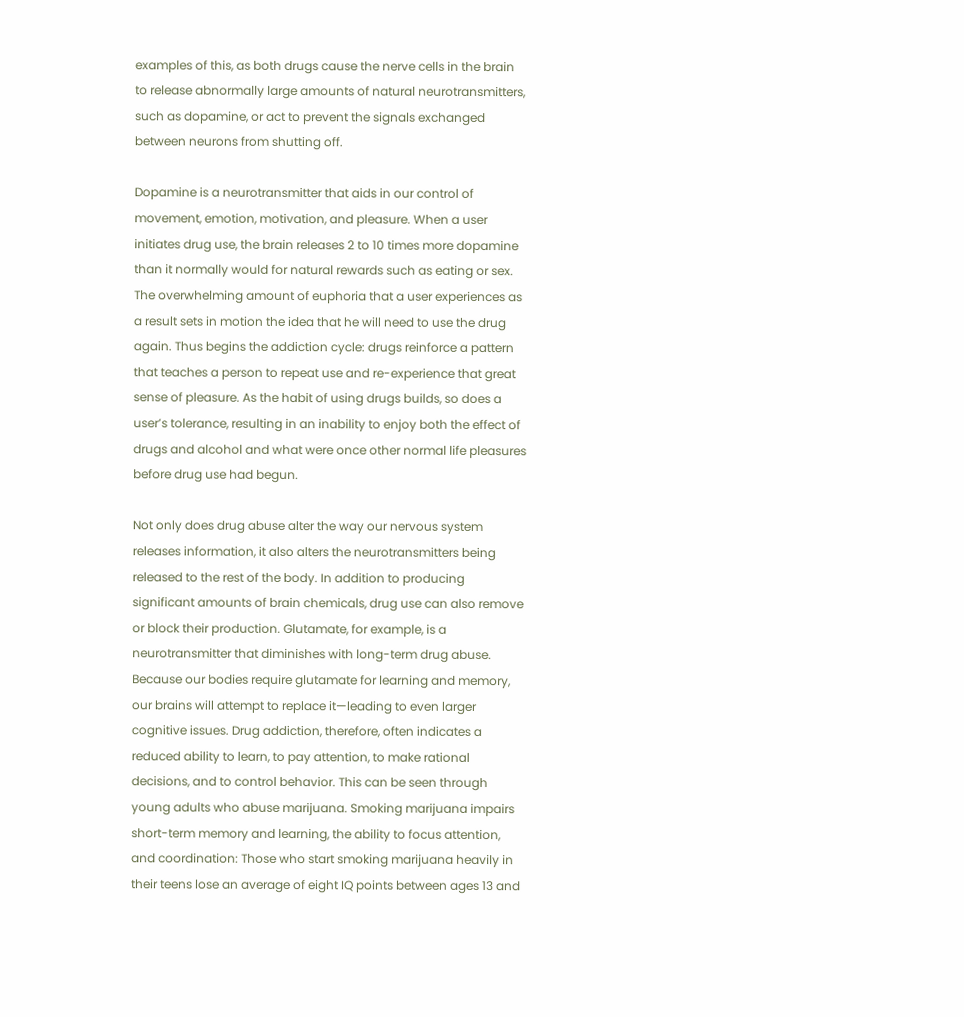examples of this, as both drugs cause the nerve cells in the brain to release abnormally large amounts of natural neurotransmitters, such as dopamine, or act to prevent the signals exchanged between neurons from shutting off.

Dopamine is a neurotransmitter that aids in our control of movement, emotion, motivation, and pleasure. When a user initiates drug use, the brain releases 2 to 10 times more dopamine than it normally would for natural rewards such as eating or sex. The overwhelming amount of euphoria that a user experiences as a result sets in motion the idea that he will need to use the drug again. Thus begins the addiction cycle: drugs reinforce a pattern that teaches a person to repeat use and re-experience that great sense of pleasure. As the habit of using drugs builds, so does a user’s tolerance, resulting in an inability to enjoy both the effect of drugs and alcohol and what were once other normal life pleasures before drug use had begun.

Not only does drug abuse alter the way our nervous system releases information, it also alters the neurotransmitters being released to the rest of the body. In addition to producing significant amounts of brain chemicals, drug use can also remove or block their production. Glutamate, for example, is a neurotransmitter that diminishes with long-term drug abuse. Because our bodies require glutamate for learning and memory, our brains will attempt to replace it—leading to even larger cognitive issues. Drug addiction, therefore, often indicates a reduced ability to learn, to pay attention, to make rational decisions, and to control behavior. This can be seen through young adults who abuse marijuana. Smoking marijuana impairs short-term memory and learning, the ability to focus attention, and coordination: Those who start smoking marijuana heavily in their teens lose an average of eight IQ points between ages 13 and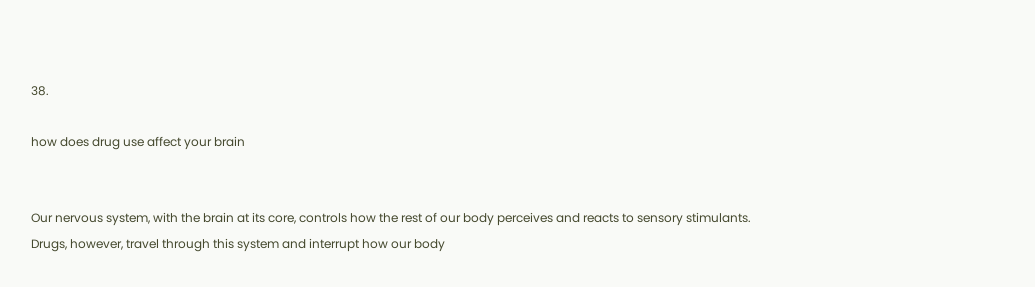38.

how does drug use affect your brain


Our nervous system, with the brain at its core, controls how the rest of our body perceives and reacts to sensory stimulants. Drugs, however, travel through this system and interrupt how our body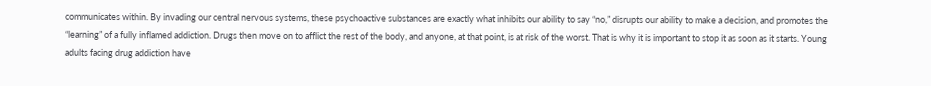communicates within. By invading our central nervous systems, these psychoactive substances are exactly what inhibits our ability to say “no,” disrupts our ability to make a decision, and promotes the “learning” of a fully inflamed addiction. Drugs then move on to afflict the rest of the body, and anyone, at that point, is at risk of the worst. That is why it is important to stop it as soon as it starts. Young adults facing drug addiction have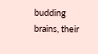budding brains, their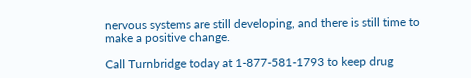nervous systems are still developing, and there is still time to make a positive change.

Call Turnbridge today at 1-877-581-1793 to keep drug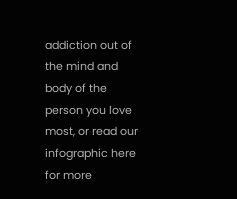addiction out of the mind and body of the person you love most, or read our infographic here for more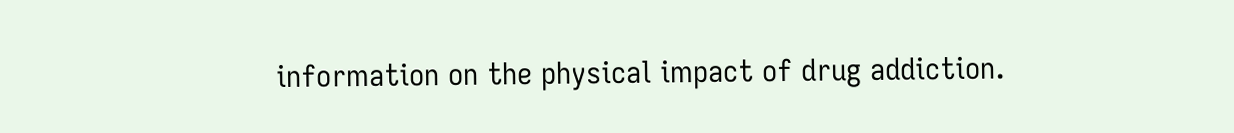information on the physical impact of drug addiction.